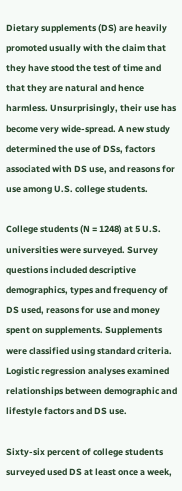Dietary supplements (DS) are heavily promoted usually with the claim that they have stood the test of time and that they are natural and hence harmless. Unsurprisingly, their use has become very wide-spread. A new study determined the use of DSs, factors associated with DS use, and reasons for use among U.S. college students.

College students (N = 1248) at 5 U.S. universities were surveyed. Survey questions included descriptive demographics, types and frequency of DS used, reasons for use and money spent on supplements. Supplements were classified using standard criteria. Logistic regression analyses examined relationships between demographic and lifestyle factors and DS use.

Sixty-six percent of college students surveyed used DS at least once a week,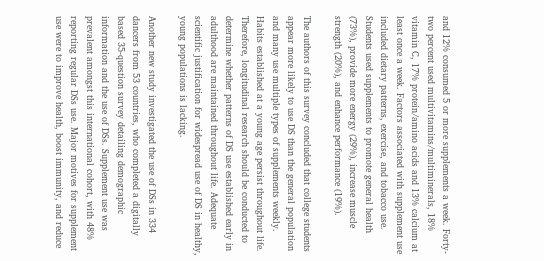and 12% consumed 5 or more supplements a week. Forty-two percent used multivitamins/multiminerals, 18% vitamin C, 17% protein/amino acids and 13% calcium at least once a week. Factors associated with supplement use included dietary patterns, exercise, and tobacco use. Students used supplements to promote general health (73%), provide more energy (29%), increase muscle strength (20%), and enhance performance (19%).

The authors of this survey concluded that college students appear more likely to use DS than the general population and many use multiple types of supplements weekly. Habits established at a young age persist throughout life. Therefore, longitudinal research should be conducted to determine whether patterns of DS use established early in adulthood are maintained throughout life. Adequate scientific justification for widespread use of DS in healthy, young populations is lacking.

Another new study investigated the use of DSs in 334 dancers from 53 countries, who completed a digitally based 35-question survey detailing demographic information and the use of DSs. Supplement use was prevalent amongst this international cohort, with 48% reporting regular DSs use. Major motives for supplement use were to improve health, boost immunity, and reduce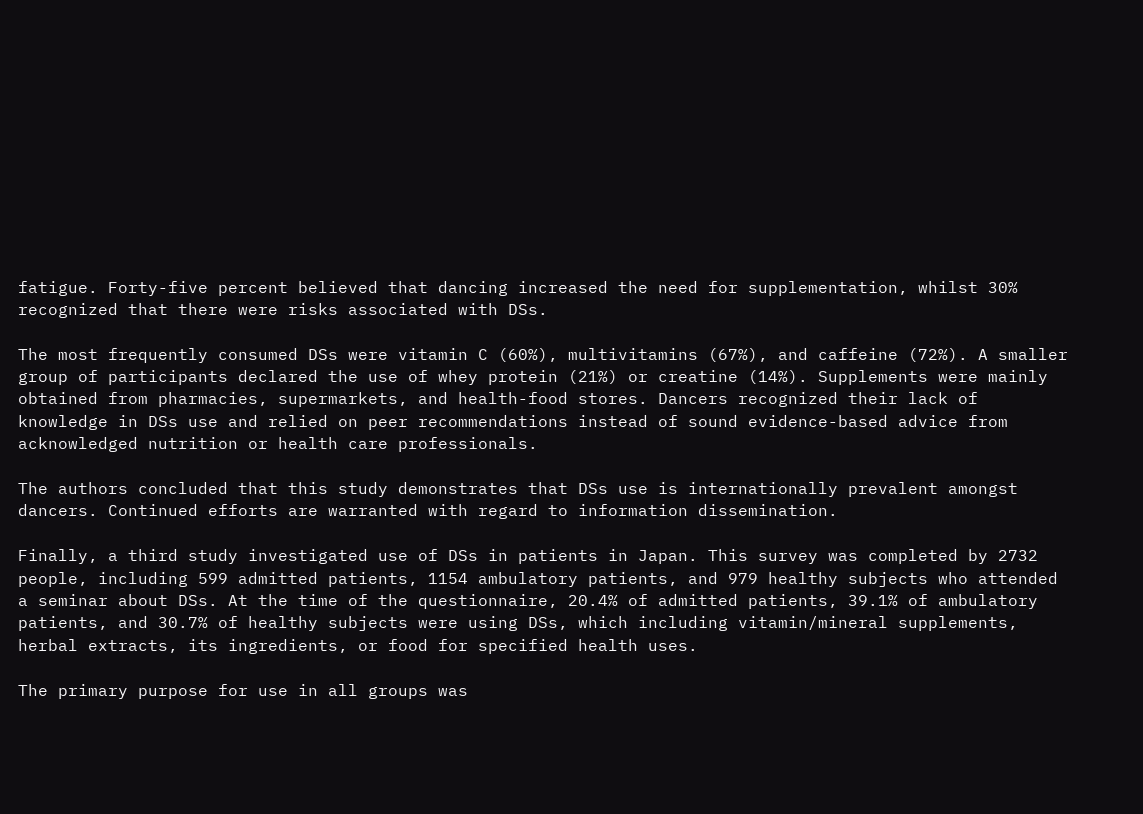fatigue. Forty-five percent believed that dancing increased the need for supplementation, whilst 30% recognized that there were risks associated with DSs.

The most frequently consumed DSs were vitamin C (60%), multivitamins (67%), and caffeine (72%). A smaller group of participants declared the use of whey protein (21%) or creatine (14%). Supplements were mainly obtained from pharmacies, supermarkets, and health-food stores. Dancers recognized their lack of knowledge in DSs use and relied on peer recommendations instead of sound evidence-based advice from acknowledged nutrition or health care professionals.

The authors concluded that this study demonstrates that DSs use is internationally prevalent amongst dancers. Continued efforts are warranted with regard to information dissemination.

Finally, a third study investigated use of DSs in patients in Japan. This survey was completed by 2732 people, including 599 admitted patients, 1154 ambulatory patients, and 979 healthy subjects who attended a seminar about DSs. At the time of the questionnaire, 20.4% of admitted patients, 39.1% of ambulatory patients, and 30.7% of healthy subjects were using DSs, which including vitamin/mineral supplements, herbal extracts, its ingredients, or food for specified health uses.

The primary purpose for use in all groups was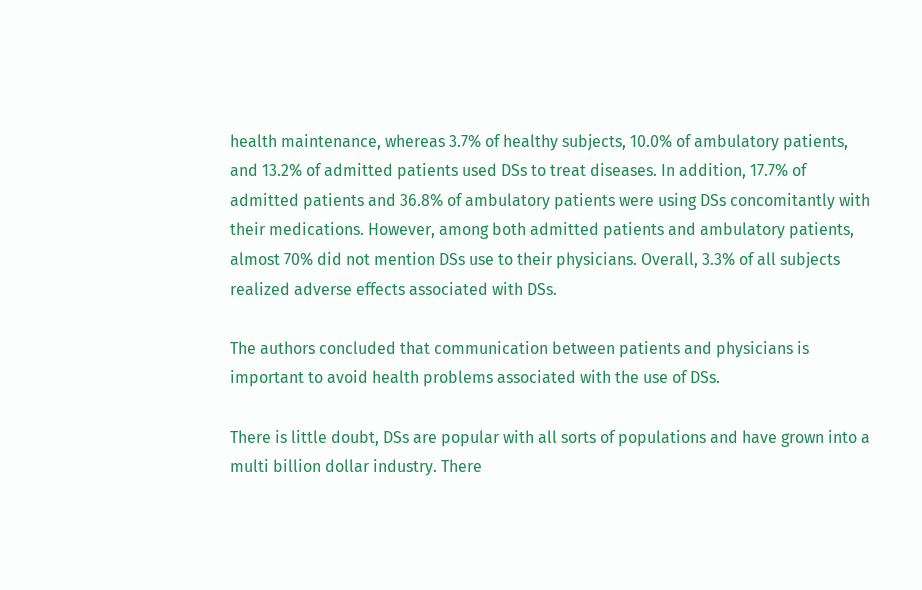health maintenance, whereas 3.7% of healthy subjects, 10.0% of ambulatory patients, and 13.2% of admitted patients used DSs to treat diseases. In addition, 17.7% of admitted patients and 36.8% of ambulatory patients were using DSs concomitantly with their medications. However, among both admitted patients and ambulatory patients, almost 70% did not mention DSs use to their physicians. Overall, 3.3% of all subjects realized adverse effects associated with DSs.

The authors concluded that communication between patients and physicians is important to avoid health problems associated with the use of DSs.

There is little doubt, DSs are popular with all sorts of populations and have grown into a multi billion dollar industry. There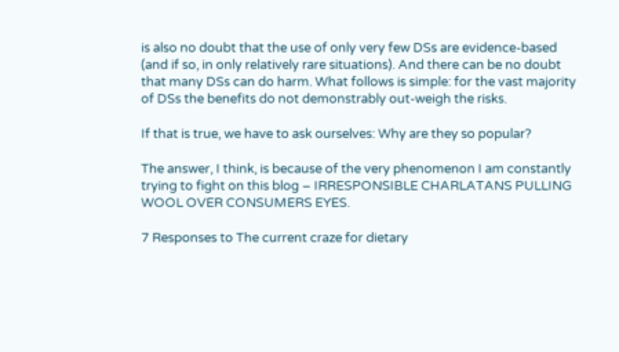is also no doubt that the use of only very few DSs are evidence-based (and if so, in only relatively rare situations). And there can be no doubt that many DSs can do harm. What follows is simple: for the vast majority of DSs the benefits do not demonstrably out-weigh the risks.

If that is true, we have to ask ourselves: Why are they so popular?

The answer, I think, is because of the very phenomenon I am constantly trying to fight on this blog – IRRESPONSIBLE CHARLATANS PULLING WOOL OVER CONSUMERS EYES.

7 Responses to The current craze for dietary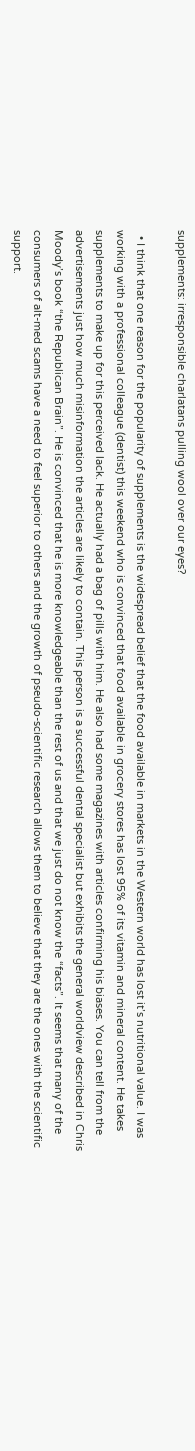supplements: irresponsible charlatans pulling wool over our eyes?

  • I think that one reason for the popularity of supplements is the widespread belief that the food available in markets in the Western world has lost it’s nutritional value. I was working with a professional colleague (dentist) this weekend who is convinced that food available in grocery stores has lost 95% of its vitamin and mineral content. He takes supplements to make up for this perceived lack. He actually had a bag of pills with him. He also had some magazines with articles confirming his biases. You can tell from the advertisements just how much misinformation the articles are likely to contain. This person is a successful dental specialist but exhibits the general worldview described in Chris Moody’s book “the Republican Brain”. He is convinced that he is more knowledgeable than the rest of us and that we just do not know the “facts”. It seems that many of the consumers of alt-med scams have a need to feel superior to others and the growth of pseudo-scientific research allows them to believe that they are the ones with the scientific support.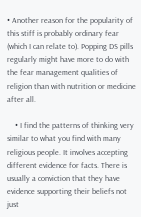• Another reason for the popularity of this stiff is probably ordinary fear (which I can relate to). Popping DS pills regularly might have more to do with the fear management qualities of religion than with nutrition or medicine after all.

    • I find the patterns of thinking very similar to what you find with many religious people. It involves accepting different evidence for facts. There is usually a conviction that they have evidence supporting their beliefs not just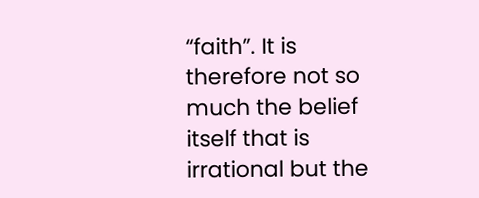“faith”. It is therefore not so much the belief itself that is irrational but the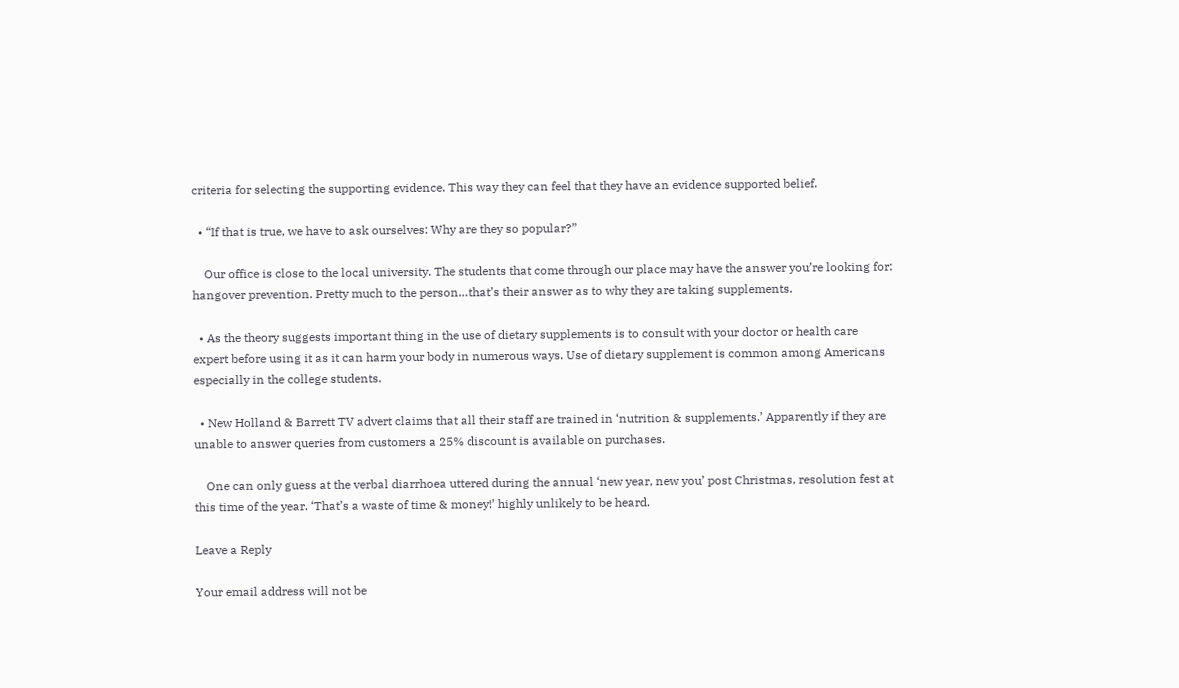criteria for selecting the supporting evidence. This way they can feel that they have an evidence supported belief.

  • “If that is true, we have to ask ourselves: Why are they so popular?”

    Our office is close to the local university. The students that come through our place may have the answer you’re looking for: hangover prevention. Pretty much to the person…that’s their answer as to why they are taking supplements.

  • As the theory suggests important thing in the use of dietary supplements is to consult with your doctor or health care expert before using it as it can harm your body in numerous ways. Use of dietary supplement is common among Americans especially in the college students.

  • New Holland & Barrett TV advert claims that all their staff are trained in ‘nutrition & supplements.’ Apparently if they are unable to answer queries from customers a 25% discount is available on purchases.

    One can only guess at the verbal diarrhoea uttered during the annual ‘new year, new you’ post Christmas, resolution fest at this time of the year. ‘That’s a waste of time & money!’ highly unlikely to be heard.

Leave a Reply

Your email address will not be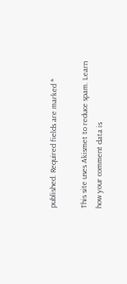published. Required fields are marked *

This site uses Akismet to reduce spam. Learn how your comment data is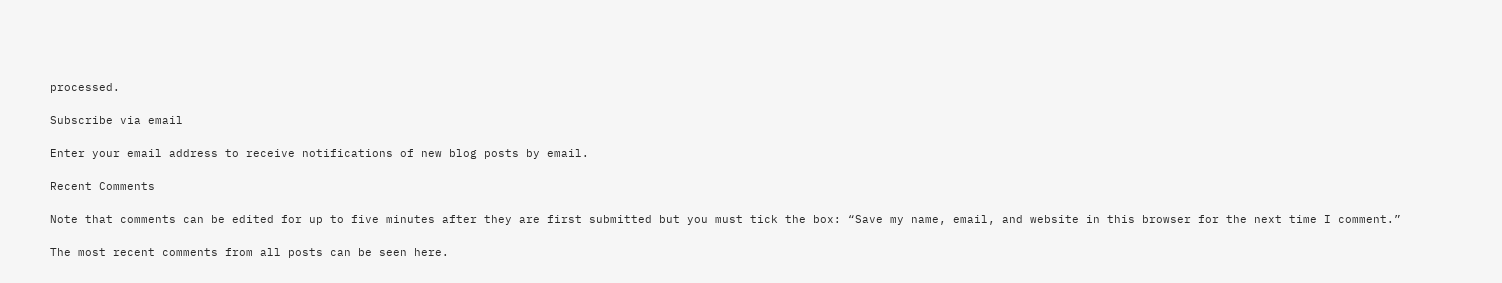processed.

Subscribe via email

Enter your email address to receive notifications of new blog posts by email.

Recent Comments

Note that comments can be edited for up to five minutes after they are first submitted but you must tick the box: “Save my name, email, and website in this browser for the next time I comment.”

The most recent comments from all posts can be seen here.